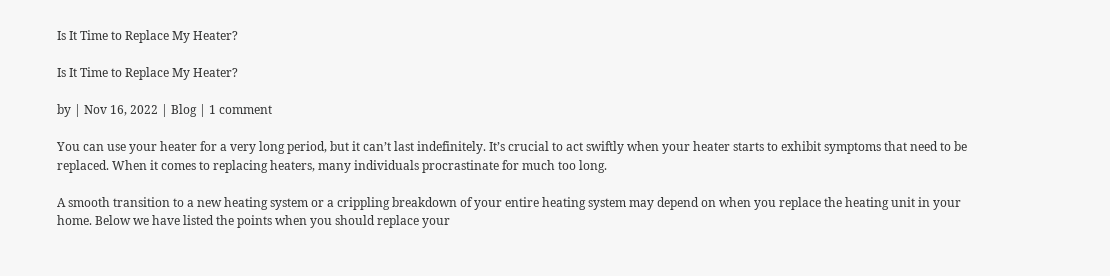Is It Time to Replace My Heater?

Is It Time to Replace My Heater?

by | Nov 16, 2022 | Blog | 1 comment

You can use your heater for a very long period, but it can’t last indefinitely. It’s crucial to act swiftly when your heater starts to exhibit symptoms that need to be replaced. When it comes to replacing heaters, many individuals procrastinate for much too long.

A smooth transition to a new heating system or a crippling breakdown of your entire heating system may depend on when you replace the heating unit in your home. Below we have listed the points when you should replace your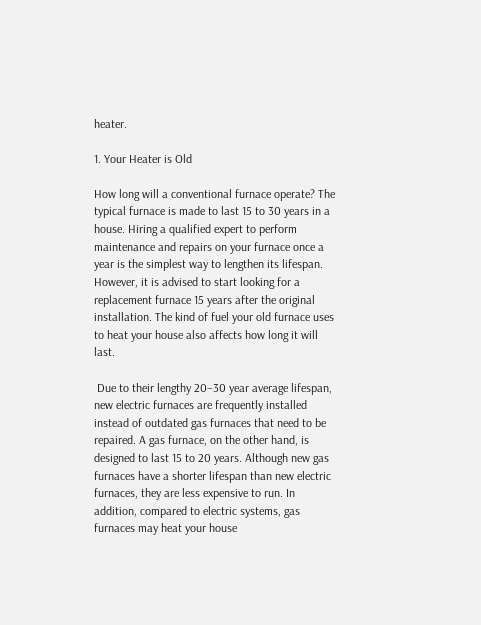heater.

1. Your Heater is Old

How long will a conventional furnace operate? The typical furnace is made to last 15 to 30 years in a house. Hiring a qualified expert to perform maintenance and repairs on your furnace once a year is the simplest way to lengthen its lifespan. However, it is advised to start looking for a replacement furnace 15 years after the original installation. The kind of fuel your old furnace uses to heat your house also affects how long it will last.

 Due to their lengthy 20–30 year average lifespan, new electric furnaces are frequently installed instead of outdated gas furnaces that need to be repaired. A gas furnace, on the other hand, is designed to last 15 to 20 years. Although new gas furnaces have a shorter lifespan than new electric furnaces, they are less expensive to run. In addition, compared to electric systems, gas furnaces may heat your house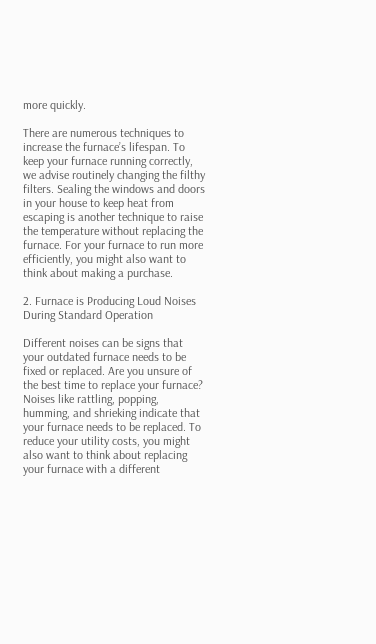more quickly.

There are numerous techniques to increase the furnace’s lifespan. To keep your furnace running correctly, we advise routinely changing the filthy filters. Sealing the windows and doors in your house to keep heat from escaping is another technique to raise the temperature without replacing the furnace. For your furnace to run more efficiently, you might also want to think about making a purchase.

2. Furnace is Producing Loud Noises During Standard Operation

Different noises can be signs that your outdated furnace needs to be fixed or replaced. Are you unsure of the best time to replace your furnace? Noises like rattling, popping, humming, and shrieking indicate that your furnace needs to be replaced. To reduce your utility costs, you might also want to think about replacing your furnace with a different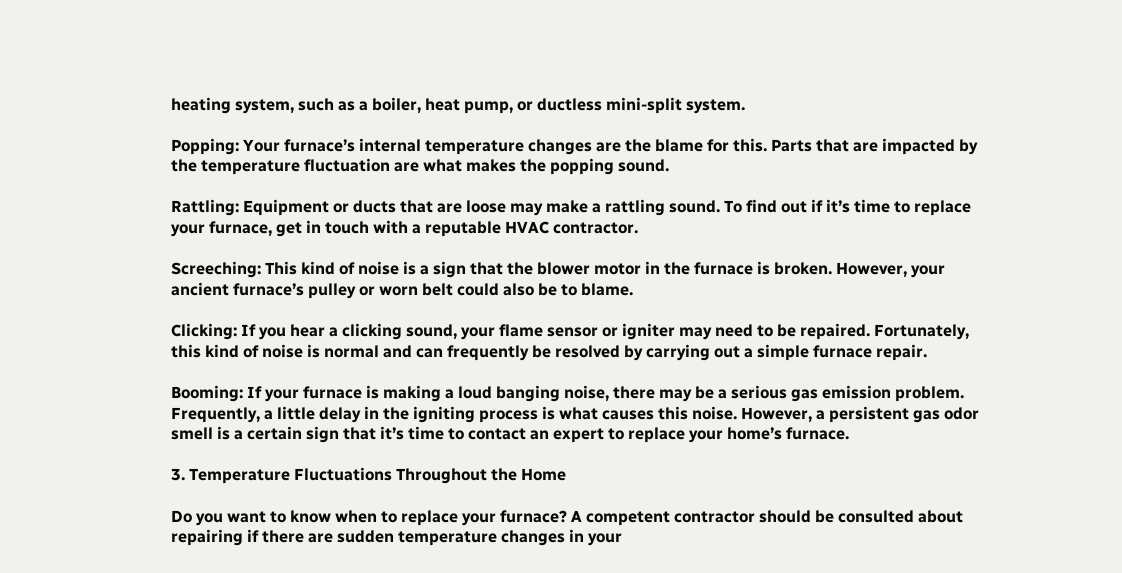heating system, such as a boiler, heat pump, or ductless mini-split system.

Popping: Your furnace’s internal temperature changes are the blame for this. Parts that are impacted by the temperature fluctuation are what makes the popping sound.

Rattling: Equipment or ducts that are loose may make a rattling sound. To find out if it’s time to replace your furnace, get in touch with a reputable HVAC contractor.

Screeching: This kind of noise is a sign that the blower motor in the furnace is broken. However, your ancient furnace’s pulley or worn belt could also be to blame.

Clicking: If you hear a clicking sound, your flame sensor or igniter may need to be repaired. Fortunately, this kind of noise is normal and can frequently be resolved by carrying out a simple furnace repair.

Booming: If your furnace is making a loud banging noise, there may be a serious gas emission problem. Frequently, a little delay in the igniting process is what causes this noise. However, a persistent gas odor smell is a certain sign that it’s time to contact an expert to replace your home’s furnace.

3. Temperature Fluctuations Throughout the Home

Do you want to know when to replace your furnace? A competent contractor should be consulted about repairing if there are sudden temperature changes in your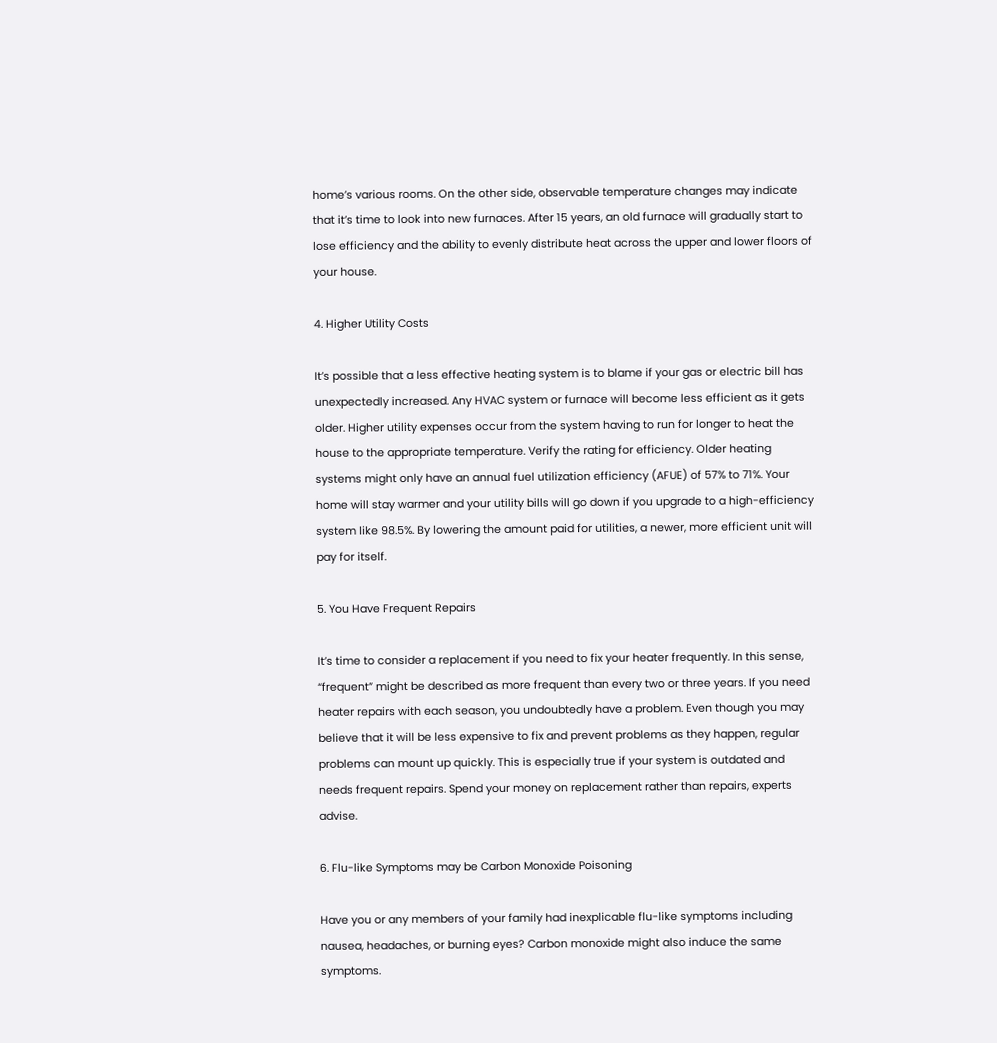home’s various rooms. On the other side, observable temperature changes may indicate that it’s time to look into new furnaces. After 15 years, an old furnace will gradually start to lose efficiency and the ability to evenly distribute heat across the upper and lower floors of your house.

4. Higher Utility Costs

It’s possible that a less effective heating system is to blame if your gas or electric bill has unexpectedly increased. Any HVAC system or furnace will become less efficient as it gets older. Higher utility expenses occur from the system having to run for longer to heat the house to the appropriate temperature. Verify the rating for efficiency. Older heating systems might only have an annual fuel utilization efficiency (AFUE) of 57% to 71%. Your home will stay warmer and your utility bills will go down if you upgrade to a high-efficiency system like 98.5%. By lowering the amount paid for utilities, a newer, more efficient unit will pay for itself.

5. You Have Frequent Repairs

It’s time to consider a replacement if you need to fix your heater frequently. In this sense, “frequent” might be described as more frequent than every two or three years. If you need heater repairs with each season, you undoubtedly have a problem. Even though you may believe that it will be less expensive to fix and prevent problems as they happen, regular problems can mount up quickly. This is especially true if your system is outdated and needs frequent repairs. Spend your money on replacement rather than repairs, experts advise.

6. Flu-like Symptoms may be Carbon Monoxide Poisoning

Have you or any members of your family had inexplicable flu-like symptoms including nausea, headaches, or burning eyes? Carbon monoxide might also induce the same symptoms.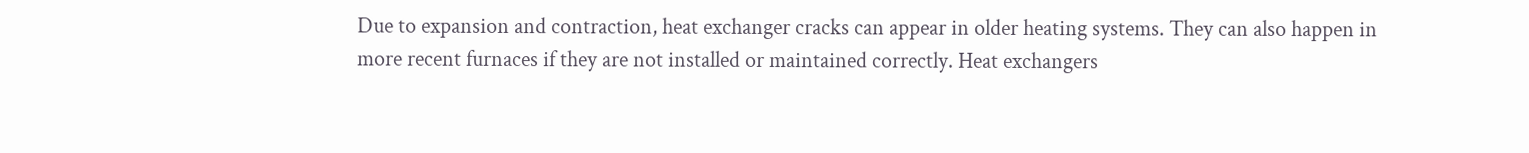Due to expansion and contraction, heat exchanger cracks can appear in older heating systems. They can also happen in more recent furnaces if they are not installed or maintained correctly. Heat exchangers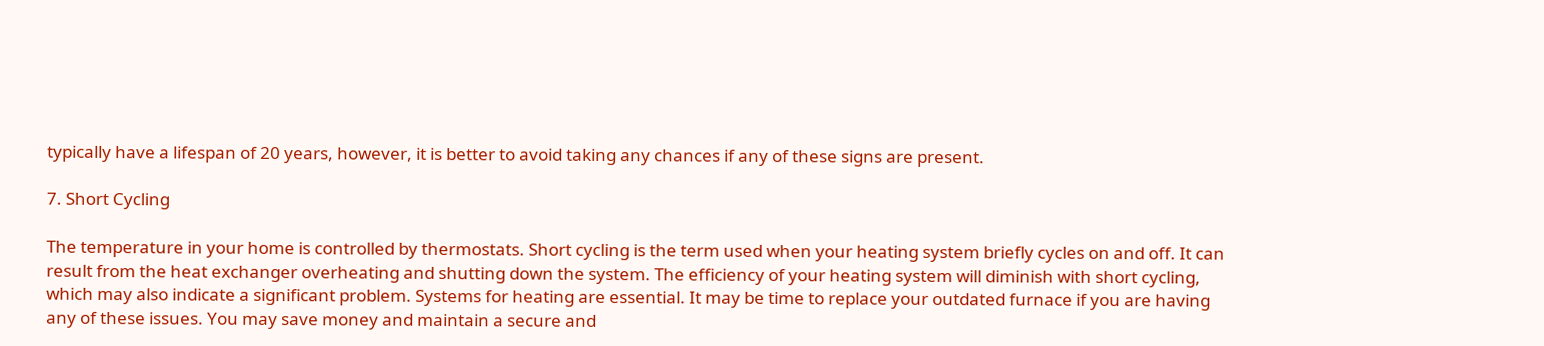typically have a lifespan of 20 years, however, it is better to avoid taking any chances if any of these signs are present.

7. Short Cycling

The temperature in your home is controlled by thermostats. Short cycling is the term used when your heating system briefly cycles on and off. It can result from the heat exchanger overheating and shutting down the system. The efficiency of your heating system will diminish with short cycling, which may also indicate a significant problem. Systems for heating are essential. It may be time to replace your outdated furnace if you are having any of these issues. You may save money and maintain a secure and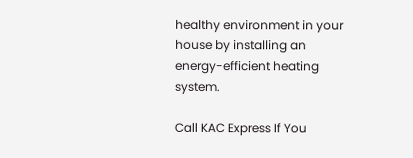healthy environment in your house by installing an energy-efficient heating system.

Call KAC Express If You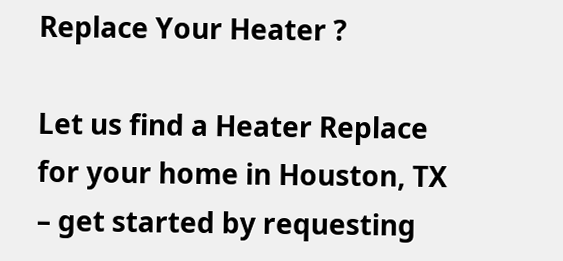Replace Your Heater ?

Let us find a Heater Replace for your home in Houston, TX – get started by requesting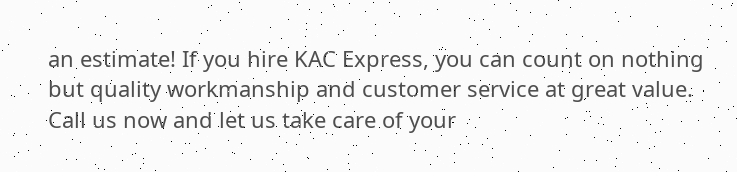an estimate! If you hire KAC Express, you can count on nothing but quality workmanship and customer service at great value. Call us now and let us take care of your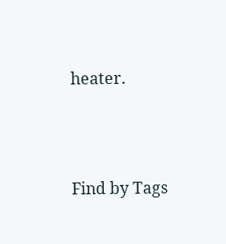heater.




Find by Tags